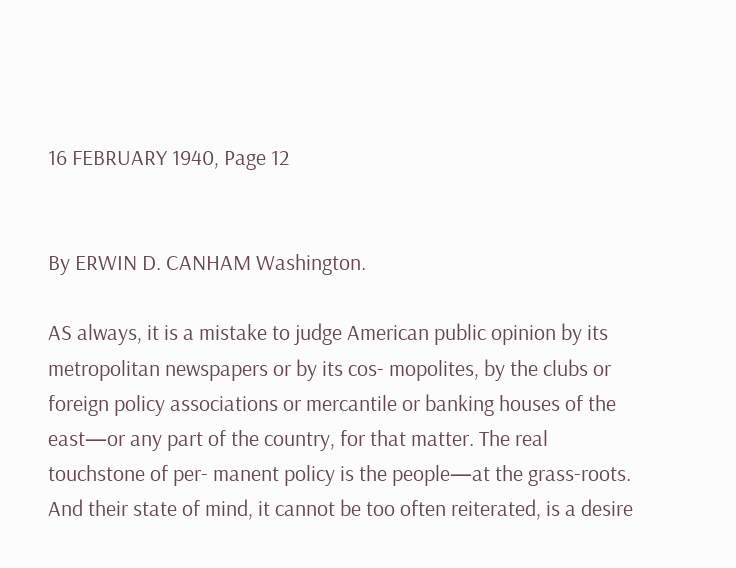16 FEBRUARY 1940, Page 12


By ERWIN D. CANHAM Washington.

AS always, it is a mistake to judge American public opinion by its metropolitan newspapers or by its cos- mopolites, by the clubs or foreign policy associations or mercantile or banking houses of the east—or any part of the country, for that matter. The real touchstone of per- manent policy is the people—at the grass-roots. And their state of mind, it cannot be too often reiterated, is a desire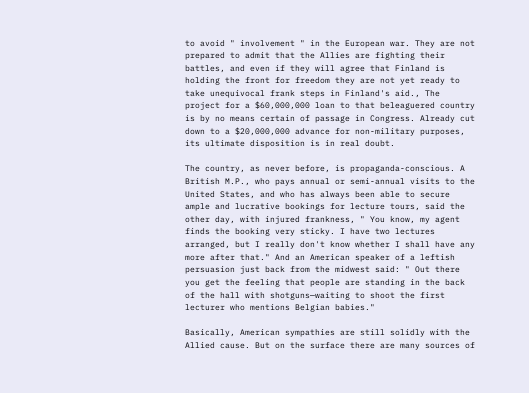to avoid " involvement " in the European war. They are not prepared to admit that the Allies are fighting their battles, and even if they will agree that Finland is holding the front for freedom they are not yet ready to take unequivocal frank steps in Finland's aid., The project for a $60,000,000 loan to that beleaguered country is by no means certain of passage in Congress. Already cut down to a $20,000,000 advance for non-military purposes, its ultimate disposition is in real doubt.

The country, as never before, is propaganda-conscious. A British M.P., who pays annual or semi-annual visits to the United States, and who has always been able to secure ample and lucrative bookings for lecture tours, said the other day, with injured frankness, " You know, my agent finds the booking very sticky. I have two lectures arranged, but I really don't know whether I shall have any more after that." And an American speaker of a leftish persuasion just back from the midwest said: " Out there you get the feeling that people are standing in the back of the hall with shotguns—waiting to shoot the first lecturer who mentions Belgian babies."

Basically, American sympathies are still solidly with the Allied cause. But on the surface there are many sources of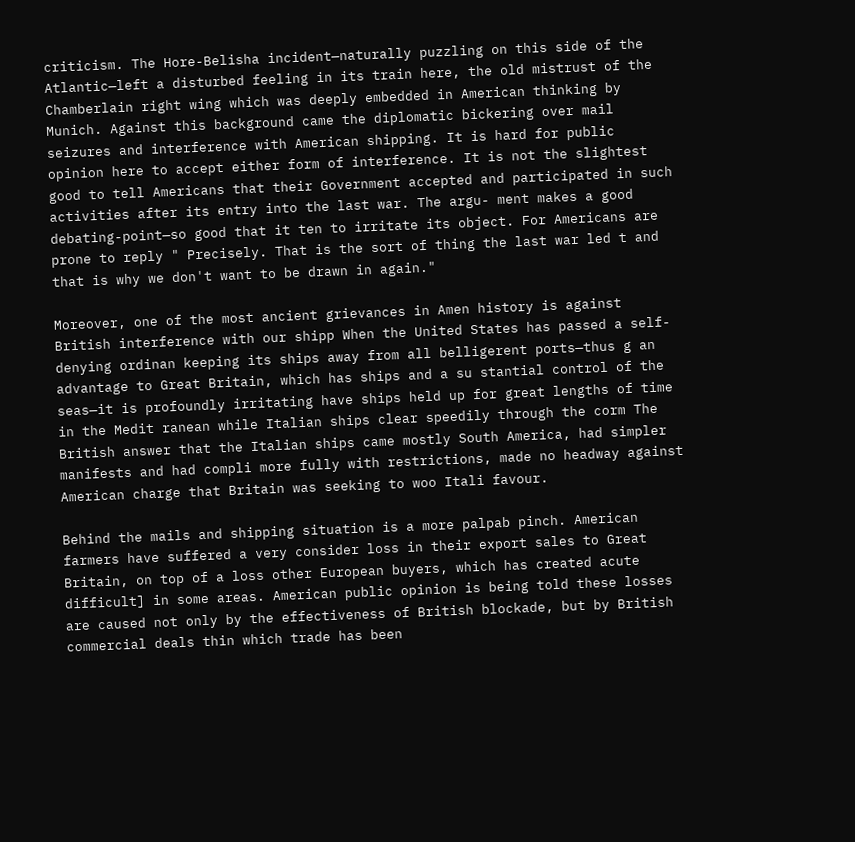criticism. The Hore-Belisha incident—naturally puzzling on this side of the Atlantic—left a disturbed feeling in its train here, the old mistrust of the Chamberlain right wing which was deeply embedded in American thinking by Munich. Against this background came the diplomatic bickering over mail seizures and interference with American shipping. It is hard for public opinion here to accept either form of interference. It is not the slightest good to tell Americans that their Government accepted and participated in such activities after its entry into the last war. The argu- ment makes a good debating-point—so good that it ten to irritate its object. For Americans are prone to reply " Precisely. That is the sort of thing the last war led t and that is why we don't want to be drawn in again."

Moreover, one of the most ancient grievances in Amen history is against British interference with our shipp When the United States has passed a self-denying ordinan keeping its ships away from all belligerent ports—thus g an advantage to Great Britain, which has ships and a su stantial control of the seas—it is profoundly irritating have ships held up for great lengths of time in the Medit ranean while Italian ships clear speedily through the corm The British answer that the Italian ships came mostly South America, had simpler manifests and had compli more fully with restrictions, made no headway against American charge that Britain was seeking to woo Itali favour.

Behind the mails and shipping situation is a more palpab pinch. American farmers have suffered a very consider loss in their export sales to Great Britain, on top of a loss other European buyers, which has created acute difficult] in some areas. American public opinion is being told these losses are caused not only by the effectiveness of British blockade, but by British commercial deals thin which trade has been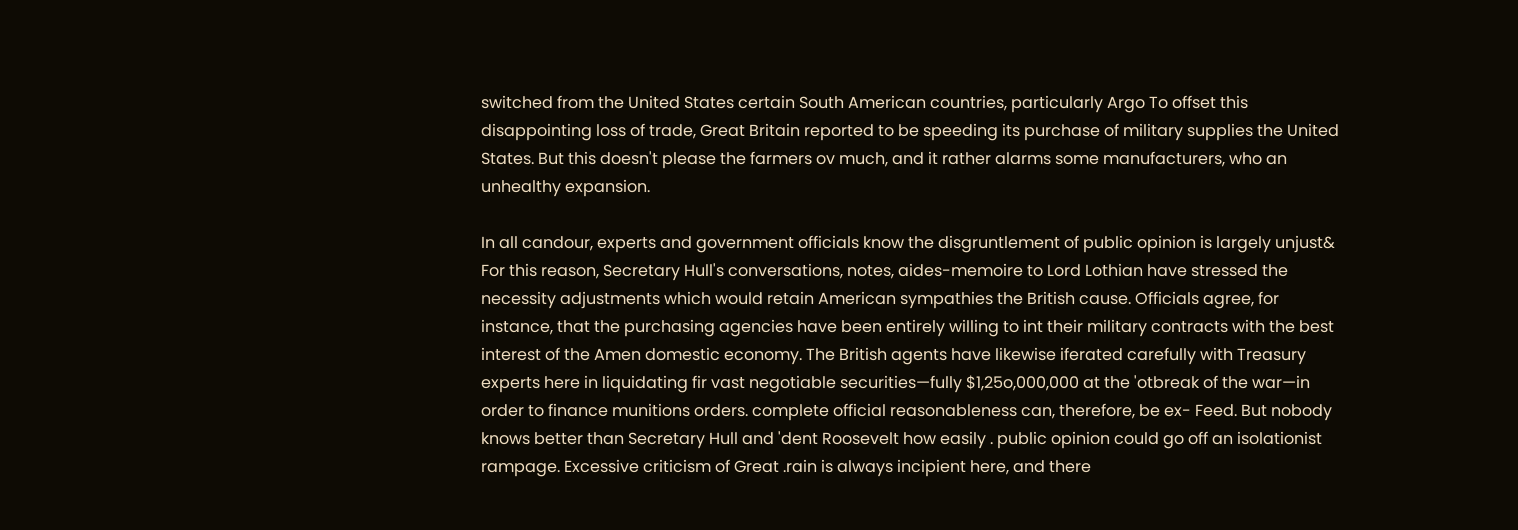switched from the United States certain South American countries, particularly Argo To offset this disappointing loss of trade, Great Britain reported to be speeding its purchase of military supplies the United States. But this doesn't please the farmers ov much, and it rather alarms some manufacturers, who an unhealthy expansion.

In all candour, experts and government officials know the disgruntlement of public opinion is largely unjust& For this reason, Secretary Hull's conversations, notes, aides-memoire to Lord Lothian have stressed the necessity adjustments which would retain American sympathies the British cause. Officials agree, for instance, that the purchasing agencies have been entirely willing to int their military contracts with the best interest of the Amen domestic economy. The British agents have likewise iferated carefully with Treasury experts here in liquidating fir vast negotiable securities—fully $1,25o,000,000 at the 'otbreak of the war—in order to finance munitions orders. complete official reasonableness can, therefore, be ex- Feed. But nobody knows better than Secretary Hull and 'dent Roosevelt how easily . public opinion could go off an isolationist rampage. Excessive criticism of Great .rain is always incipient here, and there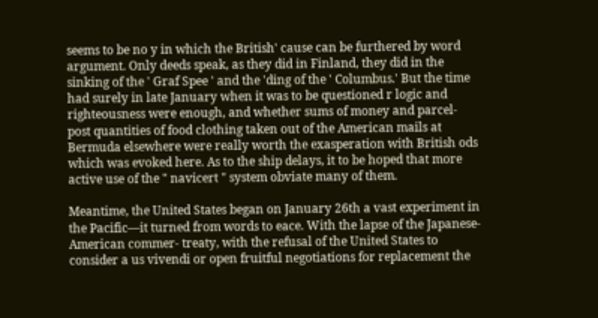seems to be no y in which the British' cause can be furthered by word argument. Only deeds speak, as they did in Finland, they did in the sinking of the ' Graf Spee ' and the 'ding of the ' Columbus.' But the time had surely in late January when it was to be questioned r logic and righteousness were enough, and whether sums of money and parcel-post quantities of food clothing taken out of the American mails at Bermuda elsewhere were really worth the exasperation with British ods which was evoked here. As to the ship delays, it to be hoped that more active use of the " navicert " system obviate many of them.

Meantime, the United States began on January 26th a vast experiment in the Pacific—it turned from words to eace. With the lapse of the Japanese-American commer- treaty, with the refusal of the United States to consider a us vivendi or open fruitful negotiations for replacement the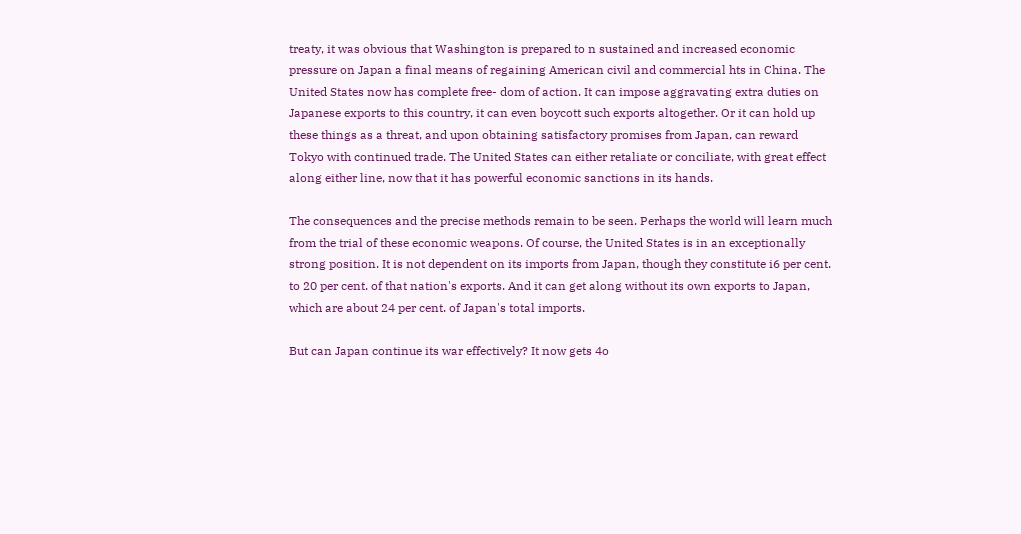treaty, it was obvious that Washington is prepared to n sustained and increased economic pressure on Japan a final means of regaining American civil and commercial hts in China. The United States now has complete free- dom of action. It can impose aggravating extra duties on Japanese exports to this country, it can even boycott such exports altogether. Or it can hold up these things as a threat, and upon obtaining satisfactory promises from Japan, can reward Tokyo with continued trade. The United States can either retaliate or conciliate, with great effect along either line, now that it has powerful economic sanctions in its hands.

The consequences and the precise methods remain to be seen. Perhaps the world will learn much from the trial of these economic weapons. Of course, the United States is in an exceptionally strong position. It is not dependent on its imports from Japan, though they constitute i6 per cent. to 20 per cent. of that nation's exports. And it can get along without its own exports to Japan, which are about 24 per cent. of Japan's total imports.

But can Japan continue its war effectively? It now gets 4o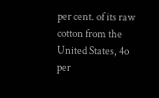per cent. of its raw cotton from the United States, 4o per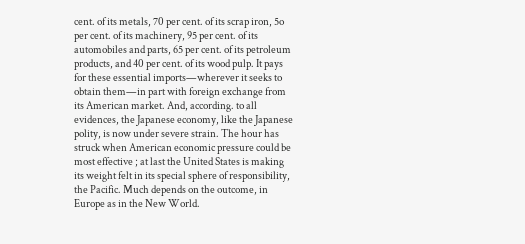cent. of its metals, 70 per cent. of its scrap iron, 5o per cent. of its machinery, 95 per cent. of its automobiles and parts, 65 per cent. of its petroleum products, and 40 per cent. of its wood pulp. It pays for these essential imports—wherever it seeks to obtain them—in part with foreign exchange from its American market. And, according. to all evidences, the Japanese economy, like the Japanese polity, is now under severe strain. The hour has struck when American economic pressure could be most effective ; at last the United States is making its weight felt in its special sphere of responsibility, the Pacific. Much depends on the outcome, in Europe as in the New World.